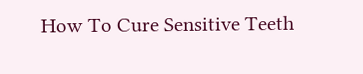How To Cure Sensitive Teeth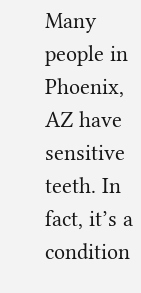Many people in Phoenix, AZ have sensitive teeth. In fact, it’s a condition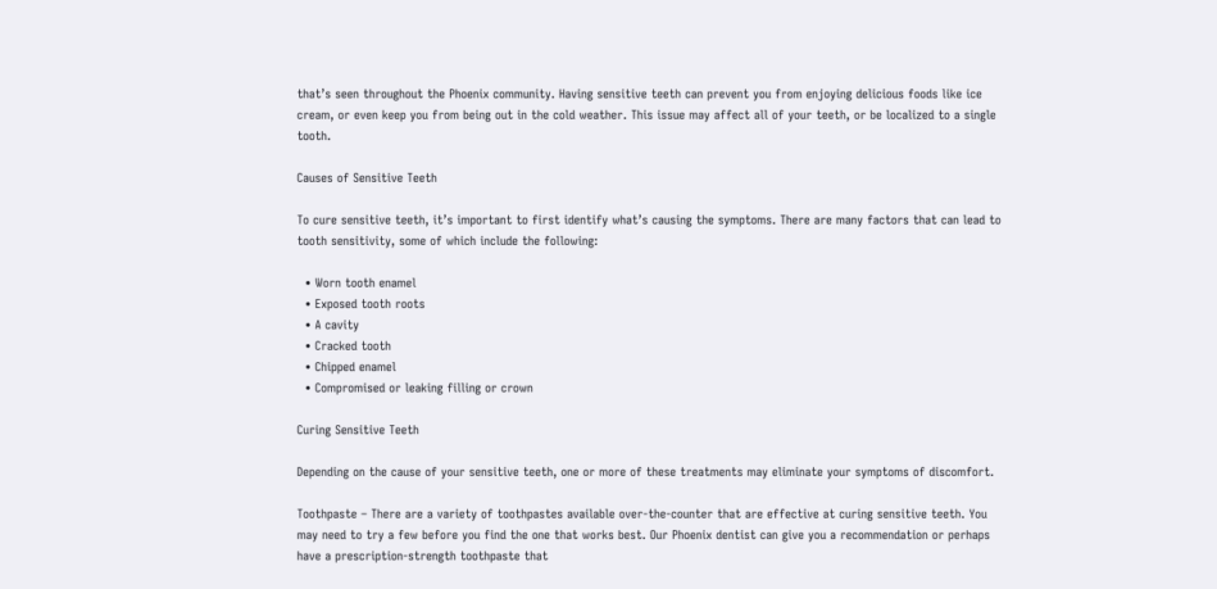that’s seen throughout the Phoenix community. Having sensitive teeth can prevent you from enjoying delicious foods like ice cream, or even keep you from being out in the cold weather. This issue may affect all of your teeth, or be localized to a single tooth.

Causes of Sensitive Teeth

To cure sensitive teeth, it’s important to first identify what’s causing the symptoms. There are many factors that can lead to tooth sensitivity, some of which include the following:

  • Worn tooth enamel
  • Exposed tooth roots
  • A cavity
  • Cracked tooth
  • Chipped enamel
  • Compromised or leaking filling or crown

Curing Sensitive Teeth

Depending on the cause of your sensitive teeth, one or more of these treatments may eliminate your symptoms of discomfort.

Toothpaste – There are a variety of toothpastes available over-the-counter that are effective at curing sensitive teeth. You may need to try a few before you find the one that works best. Our Phoenix dentist can give you a recommendation or perhaps have a prescription-strength toothpaste that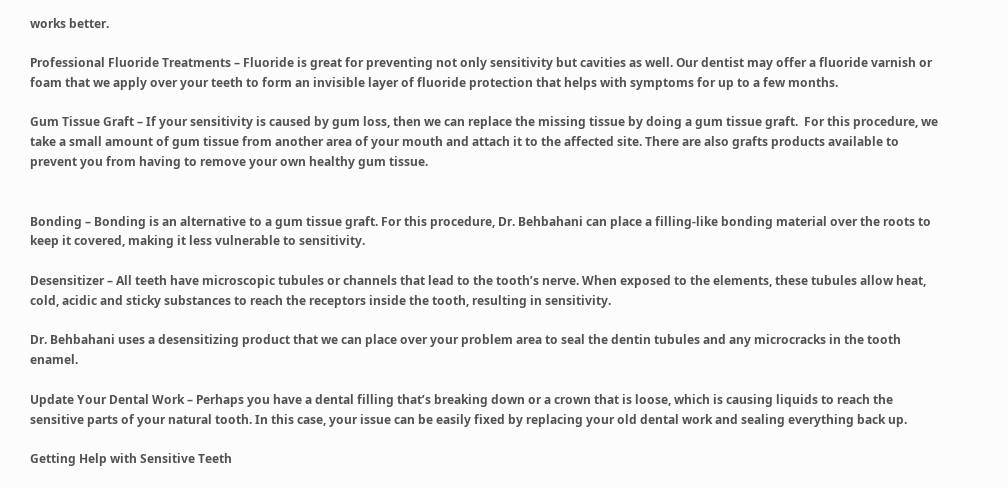works better.

Professional Fluoride Treatments – Fluoride is great for preventing not only sensitivity but cavities as well. Our dentist may offer a fluoride varnish or foam that we apply over your teeth to form an invisible layer of fluoride protection that helps with symptoms for up to a few months.

Gum Tissue Graft – If your sensitivity is caused by gum loss, then we can replace the missing tissue by doing a gum tissue graft.  For this procedure, we take a small amount of gum tissue from another area of your mouth and attach it to the affected site. There are also grafts products available to prevent you from having to remove your own healthy gum tissue.


Bonding – Bonding is an alternative to a gum tissue graft. For this procedure, Dr. Behbahani can place a filling-like bonding material over the roots to keep it covered, making it less vulnerable to sensitivity.

Desensitizer – All teeth have microscopic tubules or channels that lead to the tooth’s nerve. When exposed to the elements, these tubules allow heat, cold, acidic and sticky substances to reach the receptors inside the tooth, resulting in sensitivity.

Dr. Behbahani uses a desensitizing product that we can place over your problem area to seal the dentin tubules and any microcracks in the tooth enamel.

Update Your Dental Work – Perhaps you have a dental filling that’s breaking down or a crown that is loose, which is causing liquids to reach the sensitive parts of your natural tooth. In this case, your issue can be easily fixed by replacing your old dental work and sealing everything back up.

Getting Help with Sensitive Teeth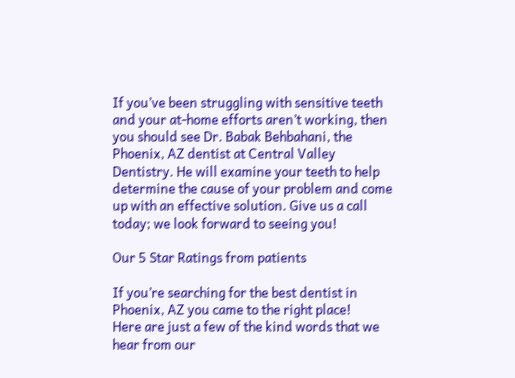If you’ve been struggling with sensitive teeth and your at-home efforts aren’t working, then you should see Dr. Babak Behbahani, the Phoenix, AZ dentist at Central Valley Dentistry. He will examine your teeth to help determine the cause of your problem and come up with an effective solution. Give us a call today; we look forward to seeing you!

Our 5 Star Ratings from patients

If you’re searching for the best dentist in Phoenix, AZ you came to the right place!
Here are just a few of the kind words that we hear from our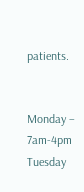patients.


Monday – 7am-4pm
Tuesday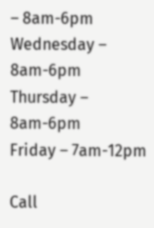– 8am-6pm
Wednesday – 8am-6pm
Thursday – 8am-6pm
Friday – 7am-12pm

Call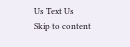Us Text Us
Skip to content